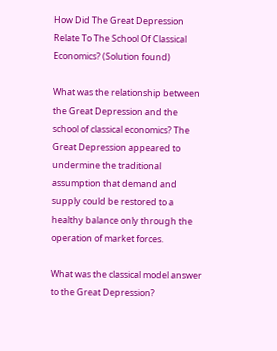How Did The Great Depression Relate To The School Of Classical Economics? (Solution found)

What was the relationship between the Great Depression and the school of classical economics? The Great Depression appeared to undermine the traditional assumption that demand and supply could be restored to a healthy balance only through the operation of market forces.

What was the classical model answer to the Great Depression?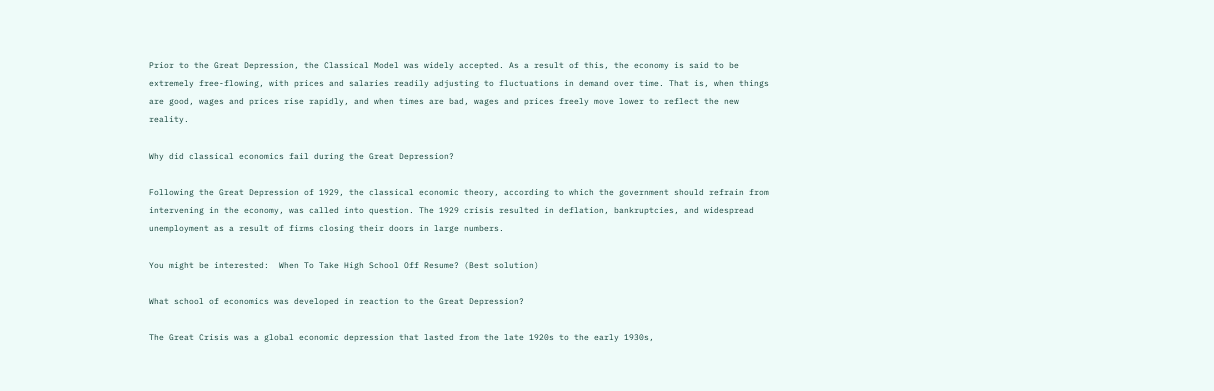Prior to the Great Depression, the Classical Model was widely accepted. As a result of this, the economy is said to be extremely free-flowing, with prices and salaries readily adjusting to fluctuations in demand over time. That is, when things are good, wages and prices rise rapidly, and when times are bad, wages and prices freely move lower to reflect the new reality.

Why did classical economics fail during the Great Depression?

Following the Great Depression of 1929, the classical economic theory, according to which the government should refrain from intervening in the economy, was called into question. The 1929 crisis resulted in deflation, bankruptcies, and widespread unemployment as a result of firms closing their doors in large numbers.

You might be interested:  When To Take High School Off Resume? (Best solution)

What school of economics was developed in reaction to the Great Depression?

The Great Crisis was a global economic depression that lasted from the late 1920s to the early 1930s,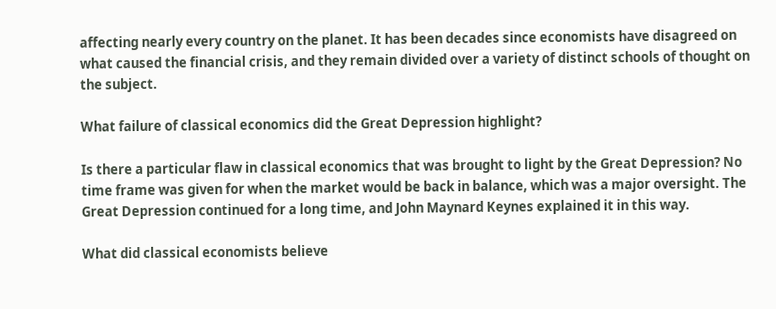affecting nearly every country on the planet. It has been decades since economists have disagreed on what caused the financial crisis, and they remain divided over a variety of distinct schools of thought on the subject.

What failure of classical economics did the Great Depression highlight?

Is there a particular flaw in classical economics that was brought to light by the Great Depression? No time frame was given for when the market would be back in balance, which was a major oversight. The Great Depression continued for a long time, and John Maynard Keynes explained it in this way.

What did classical economists believe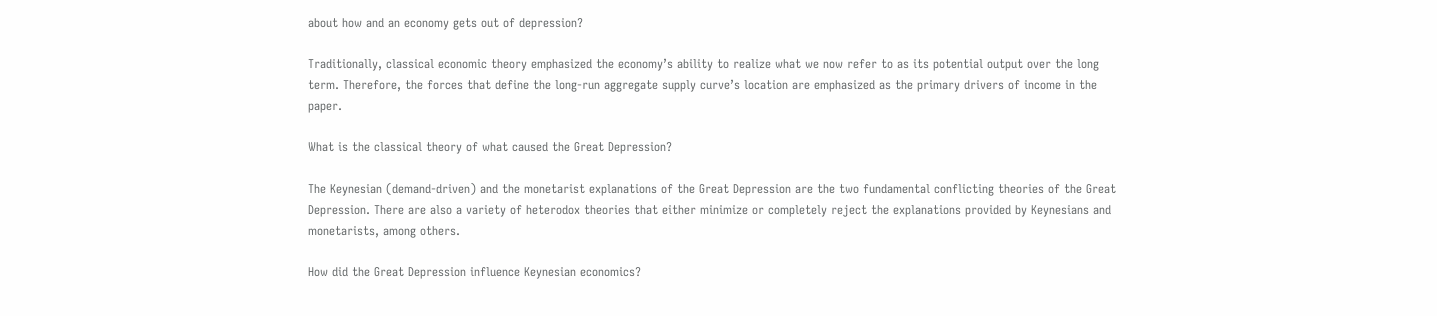about how and an economy gets out of depression?

Traditionally, classical economic theory emphasized the economy’s ability to realize what we now refer to as its potential output over the long term. Therefore, the forces that define the long-run aggregate supply curve’s location are emphasized as the primary drivers of income in the paper.

What is the classical theory of what caused the Great Depression?

The Keynesian (demand-driven) and the monetarist explanations of the Great Depression are the two fundamental conflicting theories of the Great Depression. There are also a variety of heterodox theories that either minimize or completely reject the explanations provided by Keynesians and monetarists, among others.

How did the Great Depression influence Keynesian economics?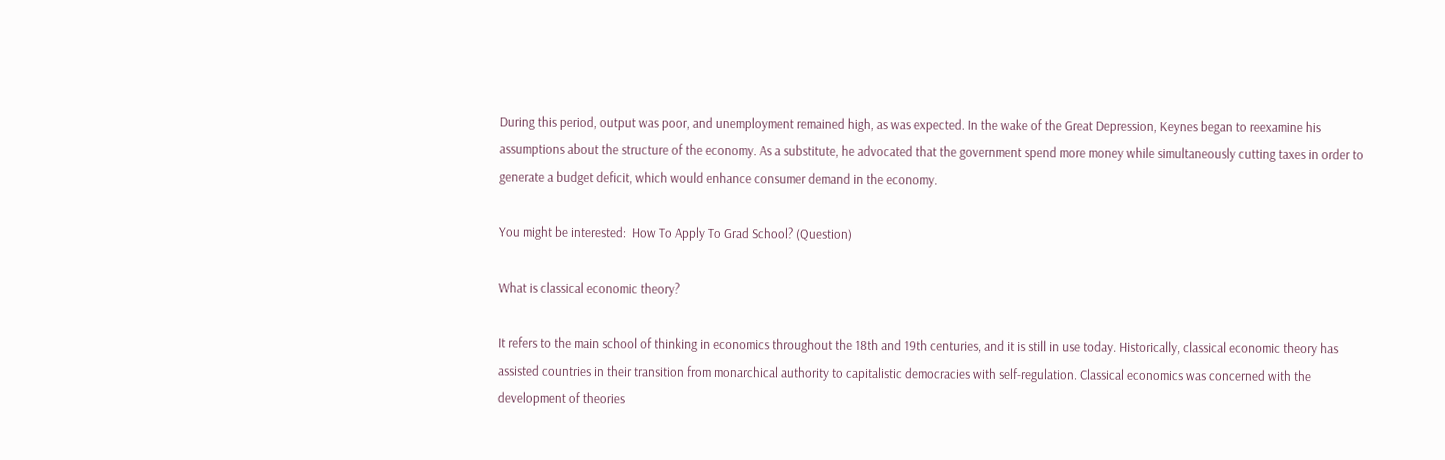During this period, output was poor, and unemployment remained high, as was expected. In the wake of the Great Depression, Keynes began to reexamine his assumptions about the structure of the economy. As a substitute, he advocated that the government spend more money while simultaneously cutting taxes in order to generate a budget deficit, which would enhance consumer demand in the economy.

You might be interested:  How To Apply To Grad School? (Question)

What is classical economic theory?

It refers to the main school of thinking in economics throughout the 18th and 19th centuries, and it is still in use today. Historically, classical economic theory has assisted countries in their transition from monarchical authority to capitalistic democracies with self-regulation. Classical economics was concerned with the development of theories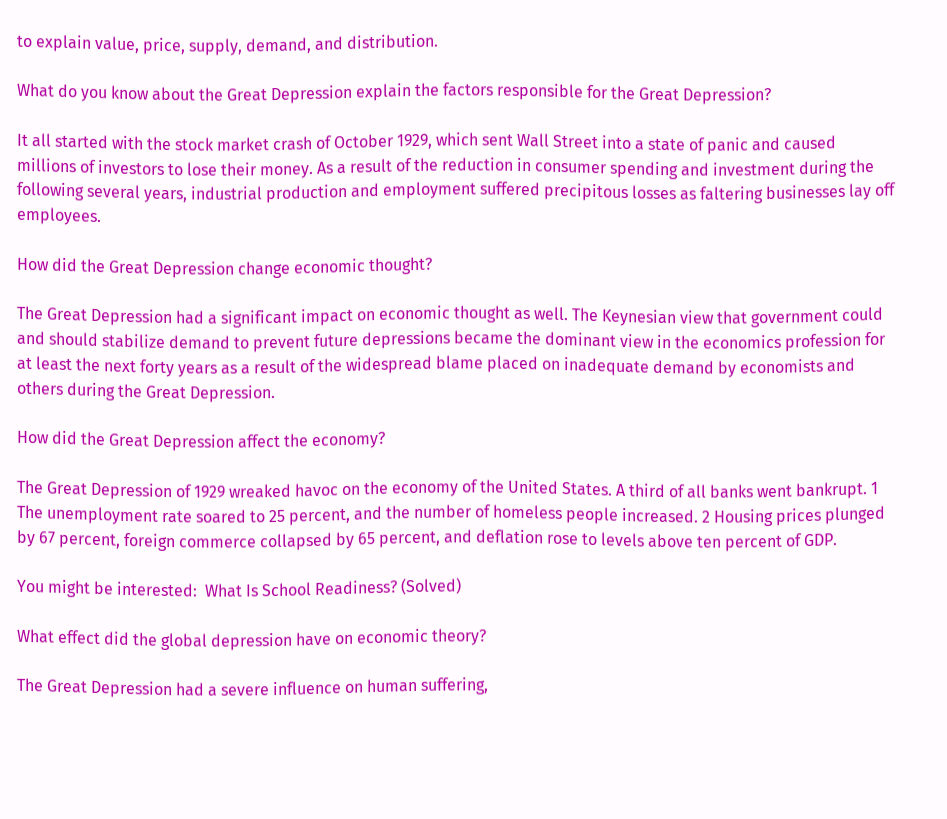to explain value, price, supply, demand, and distribution.

What do you know about the Great Depression explain the factors responsible for the Great Depression?

It all started with the stock market crash of October 1929, which sent Wall Street into a state of panic and caused millions of investors to lose their money. As a result of the reduction in consumer spending and investment during the following several years, industrial production and employment suffered precipitous losses as faltering businesses lay off employees.

How did the Great Depression change economic thought?

The Great Depression had a significant impact on economic thought as well. The Keynesian view that government could and should stabilize demand to prevent future depressions became the dominant view in the economics profession for at least the next forty years as a result of the widespread blame placed on inadequate demand by economists and others during the Great Depression.

How did the Great Depression affect the economy?

The Great Depression of 1929 wreaked havoc on the economy of the United States. A third of all banks went bankrupt. 1 The unemployment rate soared to 25 percent, and the number of homeless people increased. 2 Housing prices plunged by 67 percent, foreign commerce collapsed by 65 percent, and deflation rose to levels above ten percent of GDP.

You might be interested:  What Is School Readiness? (Solved)

What effect did the global depression have on economic theory?

The Great Depression had a severe influence on human suffering,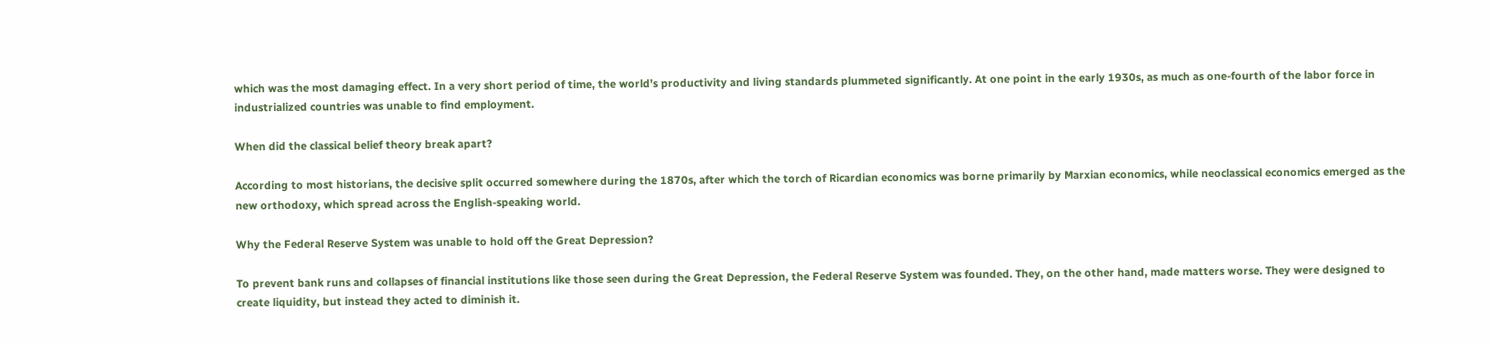which was the most damaging effect. In a very short period of time, the world’s productivity and living standards plummeted significantly. At one point in the early 1930s, as much as one-fourth of the labor force in industrialized countries was unable to find employment.

When did the classical belief theory break apart?

According to most historians, the decisive split occurred somewhere during the 1870s, after which the torch of Ricardian economics was borne primarily by Marxian economics, while neoclassical economics emerged as the new orthodoxy, which spread across the English-speaking world.

Why the Federal Reserve System was unable to hold off the Great Depression?

To prevent bank runs and collapses of financial institutions like those seen during the Great Depression, the Federal Reserve System was founded. They, on the other hand, made matters worse. They were designed to create liquidity, but instead they acted to diminish it.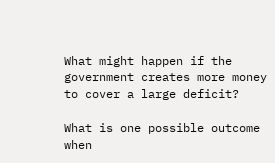What might happen if the government creates more money to cover a large deficit?

What is one possible outcome when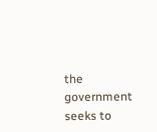the government seeks to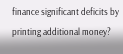finance significant deficits by printing additional money?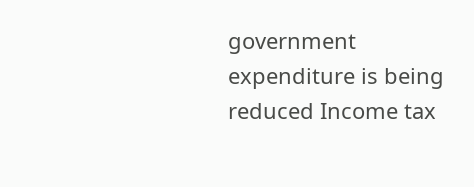government expenditure is being reduced Income tax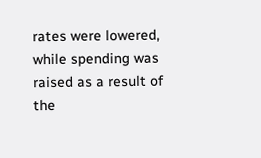rates were lowered, while spending was raised as a result of the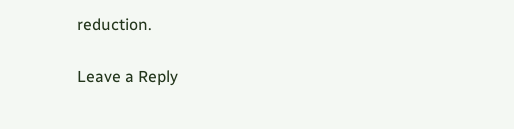reduction.

Leave a Reply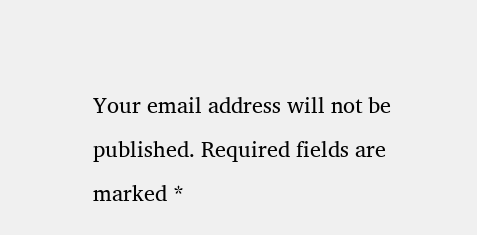Your email address will not be published. Required fields are marked *